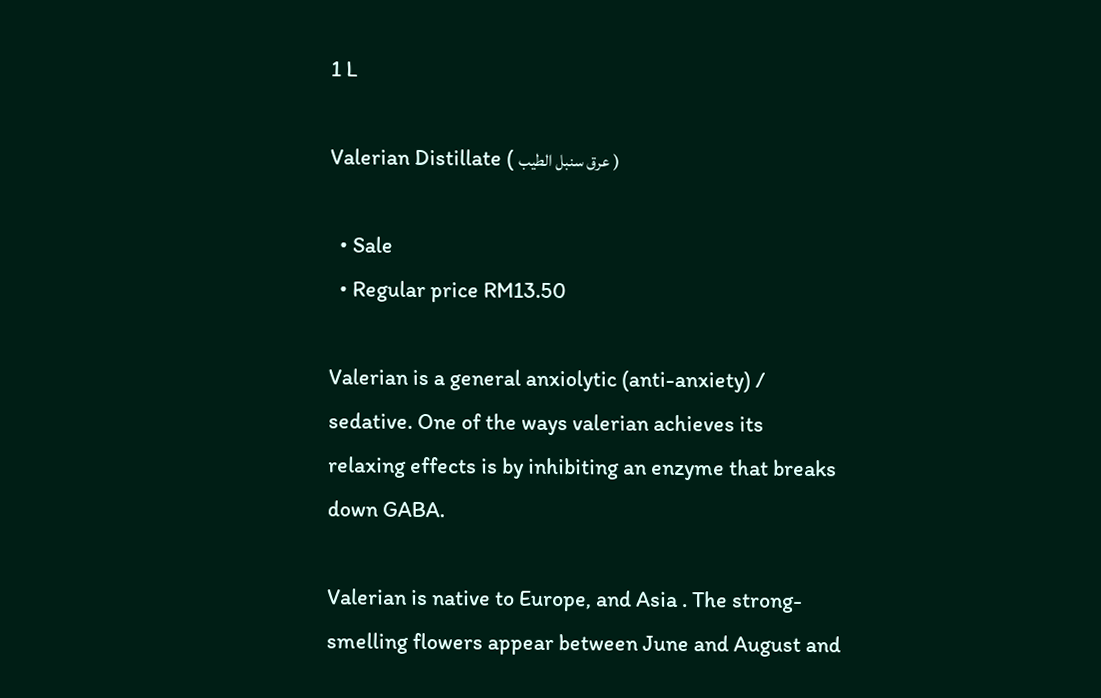1 L

Valerian Distillate ( عرق سنبل الطیب )

  • Sale
  • Regular price RM13.50

Valerian is a general anxiolytic (anti-anxiety) / sedative. One of the ways valerian achieves its relaxing effects is by inhibiting an enzyme that breaks down GABA.

Valerian is native to Europe, and Asia . The strong-smelling flowers appear between June and August and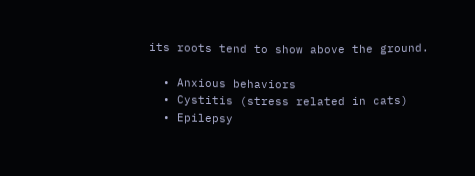its roots tend to show above the ground.

  • Anxious behaviors
  • Cystitis (stress related in cats)
  • Epilepsy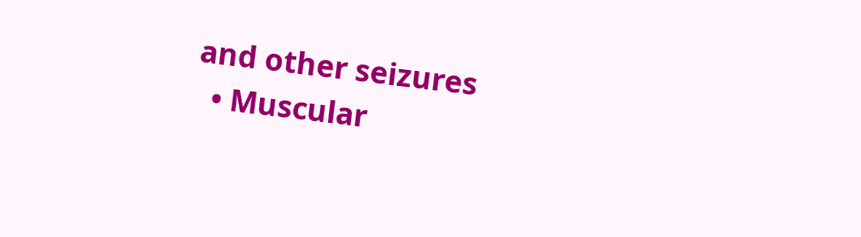and other seizures
  • Muscular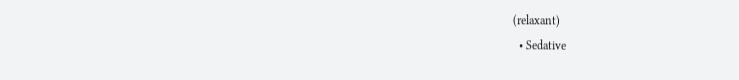(relaxant)
  • Sedative